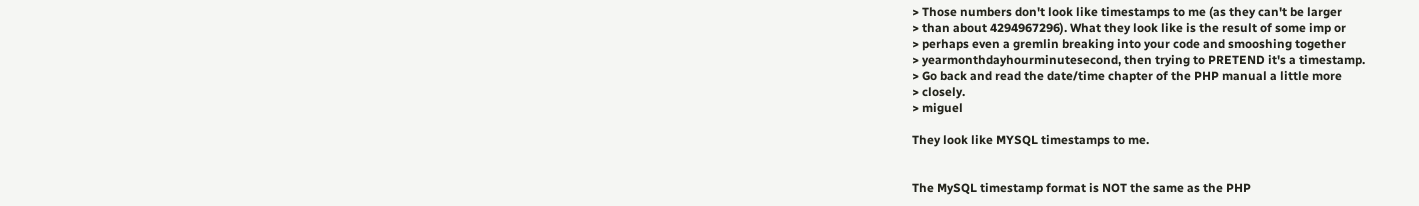> Those numbers don't look like timestamps to me (as they can't be larger
> than about 4294967296). What they look like is the result of some imp or
> perhaps even a gremlin breaking into your code and smooshing together
> yearmonthdayhourminutesecond, then trying to PRETEND it's a timestamp.
> Go back and read the date/time chapter of the PHP manual a little more
> closely.
> miguel

They look like MYSQL timestamps to me.


The MySQL timestamp format is NOT the same as the PHP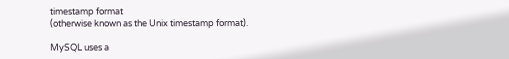timestamp format
(otherwise known as the Unix timestamp format).

MySQL uses a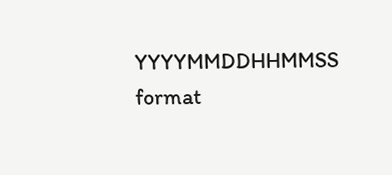YYYYMMDDHHMMSS format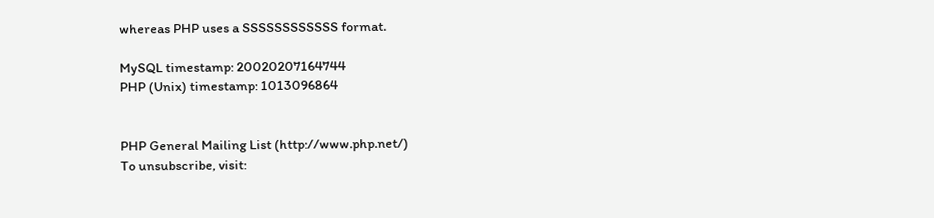whereas PHP uses a SSSSSSSSSSSS format.

MySQL timestamp: 20020207164744
PHP (Unix) timestamp: 1013096864


PHP General Mailing List (http://www.php.net/)
To unsubscribe, visit: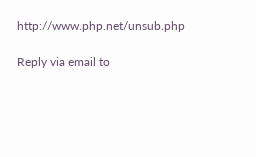http://www.php.net/unsub.php

Reply via email to